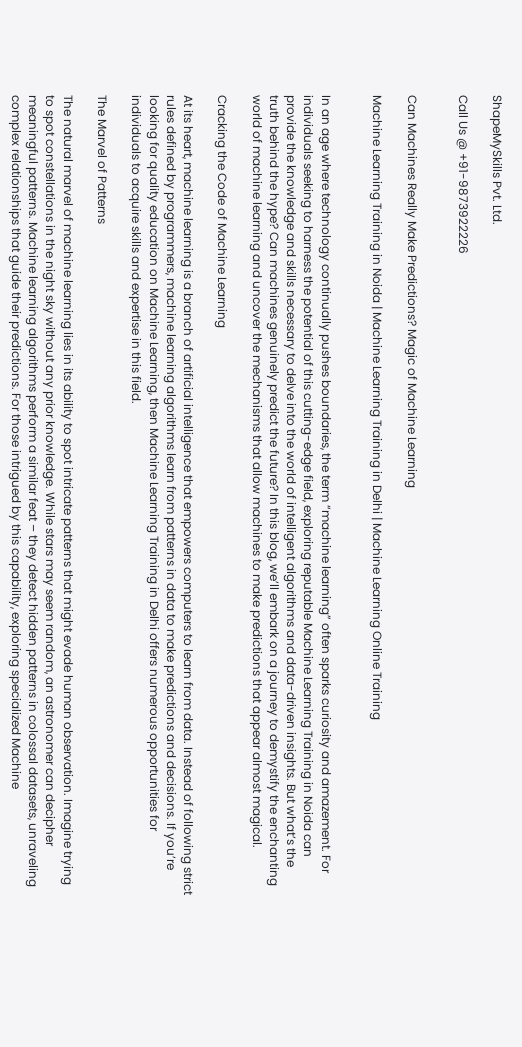ShapeMySkills Pvt. Ltd.

Call Us @ +91-9873922226


Can Machines Really Make Predictions? Magic of Machine Learning

Machine Learning Training in Noida | Machine Learning Training in Delhi | Machine Learning Online Training


In an age where technology continually pushes boundaries, the term “machine learning” often sparks curiosity and amazement. For individuals seeking to harness the potential of this cutting-edge field, exploring reputable Machine Learning Training in Noida can provide the knowledge and skills necessary to delve into the world of intelligent algorithms and data-driven insights. But what’s the truth behind the hype? Can machines genuinely predict the future? In this blog, we’ll embark on a journey to demystify the enchanting world of machine learning and uncover the mechanisms that allow machines to make predictions that appear almost magical.

Cracking the Code of Machine Learning

At its heart, machine learning is a branch of artificial intelligence that empowers computers to learn from data. Instead of following strict rules defined by programmers, machine learning algorithms learn from patterns in data to make predictions and decisions. If you’re looking for quality education on Machine Learning, then Machine Learning Training in Delhi offers numerous opportunities for individuals to acquire skills and expertise in this field.

The Marvel of Patterns

The natural marvel of machine learning lies in its ability to spot intricate patterns that might evade human observation. Imagine trying to spot constellations in the night sky without any prior knowledge. While stars may seem random, an astronomer can decipher meaningful patterns. Machine learning algorithms perform a similar feat – they detect hidden patterns in colossal datasets, unraveling complex relationships that guide their predictions. For those intrigued by this capability, exploring specialized Machine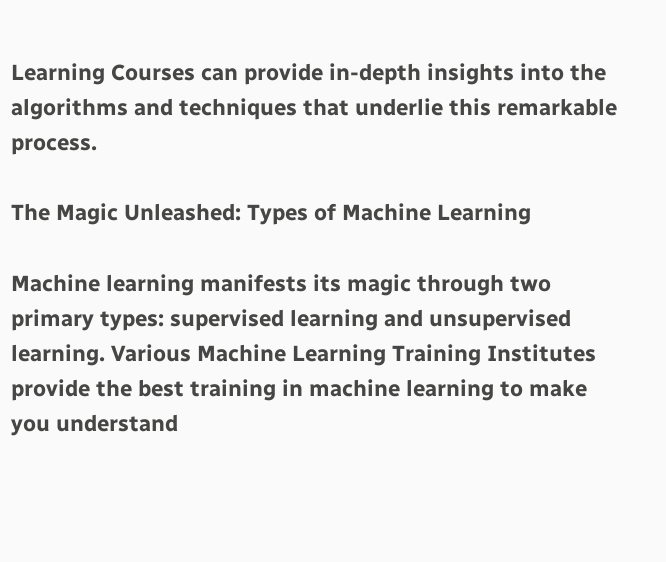Learning Courses can provide in-depth insights into the algorithms and techniques that underlie this remarkable process.

The Magic Unleashed: Types of Machine Learning

Machine learning manifests its magic through two primary types: supervised learning and unsupervised learning. Various Machine Learning Training Institutes provide the best training in machine learning to make you understand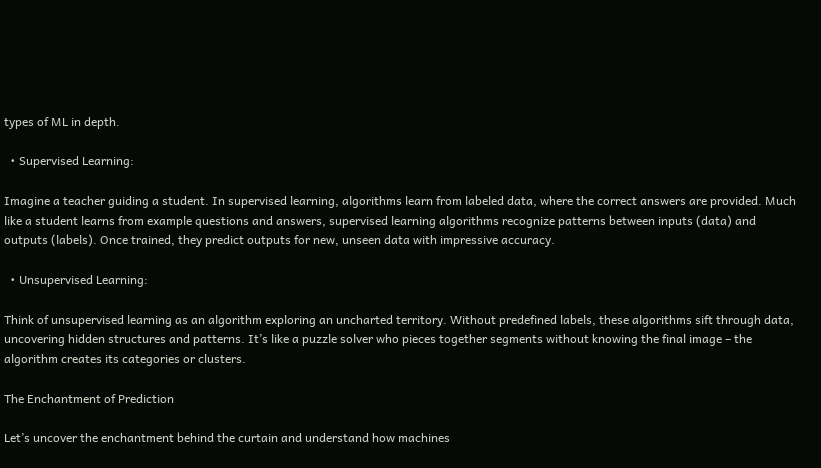types of ML in depth.

  • Supervised Learning:

Imagine a teacher guiding a student. In supervised learning, algorithms learn from labeled data, where the correct answers are provided. Much like a student learns from example questions and answers, supervised learning algorithms recognize patterns between inputs (data) and outputs (labels). Once trained, they predict outputs for new, unseen data with impressive accuracy.

  • Unsupervised Learning:

Think of unsupervised learning as an algorithm exploring an uncharted territory. Without predefined labels, these algorithms sift through data, uncovering hidden structures and patterns. It’s like a puzzle solver who pieces together segments without knowing the final image – the algorithm creates its categories or clusters.

The Enchantment of Prediction

Let’s uncover the enchantment behind the curtain and understand how machines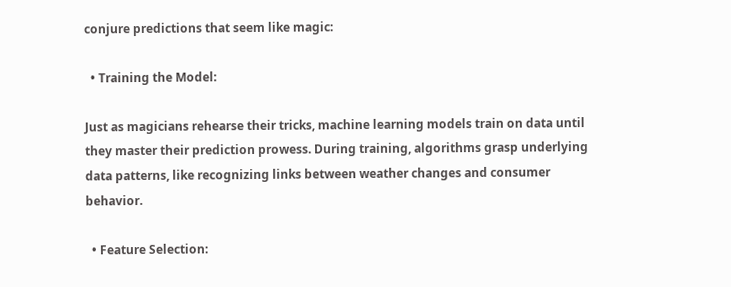conjure predictions that seem like magic:

  • Training the Model:

Just as magicians rehearse their tricks, machine learning models train on data until they master their prediction prowess. During training, algorithms grasp underlying data patterns, like recognizing links between weather changes and consumer behavior.

  • Feature Selection: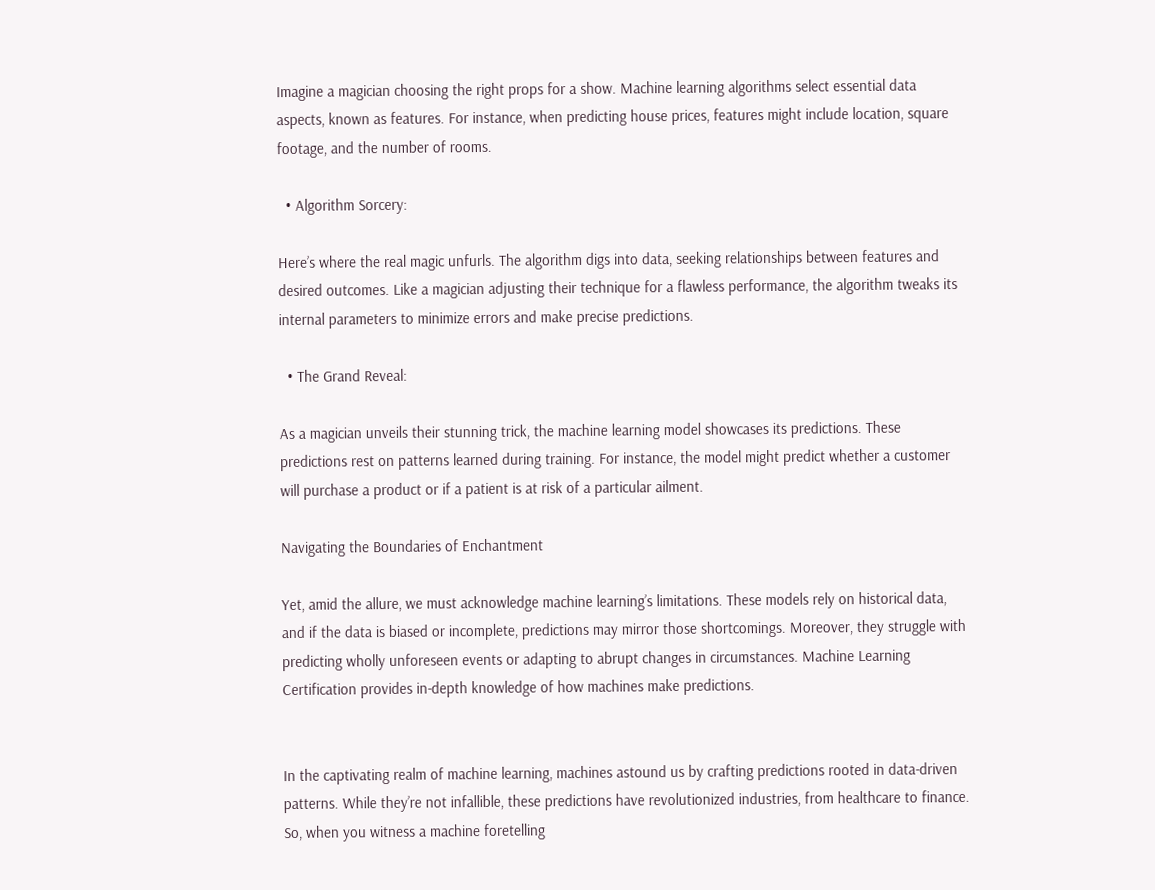Imagine a magician choosing the right props for a show. Machine learning algorithms select essential data aspects, known as features. For instance, when predicting house prices, features might include location, square footage, and the number of rooms.

  • Algorithm Sorcery:

Here’s where the real magic unfurls. The algorithm digs into data, seeking relationships between features and desired outcomes. Like a magician adjusting their technique for a flawless performance, the algorithm tweaks its internal parameters to minimize errors and make precise predictions.

  • The Grand Reveal:

As a magician unveils their stunning trick, the machine learning model showcases its predictions. These predictions rest on patterns learned during training. For instance, the model might predict whether a customer will purchase a product or if a patient is at risk of a particular ailment.

Navigating the Boundaries of Enchantment

Yet, amid the allure, we must acknowledge machine learning’s limitations. These models rely on historical data, and if the data is biased or incomplete, predictions may mirror those shortcomings. Moreover, they struggle with predicting wholly unforeseen events or adapting to abrupt changes in circumstances. Machine Learning Certification provides in-depth knowledge of how machines make predictions.


In the captivating realm of machine learning, machines astound us by crafting predictions rooted in data-driven patterns. While they’re not infallible, these predictions have revolutionized industries, from healthcare to finance. So, when you witness a machine foretelling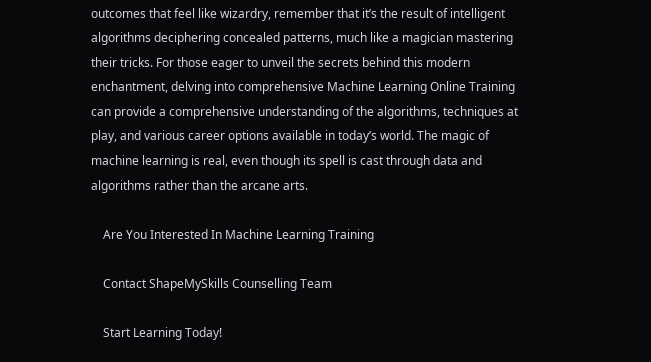outcomes that feel like wizardry, remember that it’s the result of intelligent algorithms deciphering concealed patterns, much like a magician mastering their tricks. For those eager to unveil the secrets behind this modern enchantment, delving into comprehensive Machine Learning Online Training can provide a comprehensive understanding of the algorithms, techniques at play, and various career options available in today’s world. The magic of machine learning is real, even though its spell is cast through data and algorithms rather than the arcane arts.

    Are You Interested In Machine Learning Training

    Contact ShapeMySkills Counselling Team

    Start Learning Today!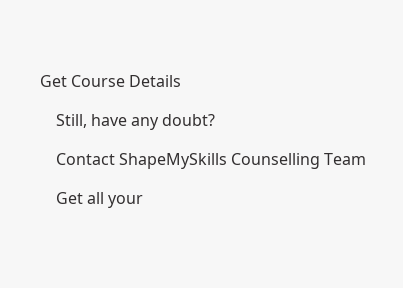Get Course Details

    Still, have any doubt?

    Contact ShapeMySkills Counselling Team

    Get all your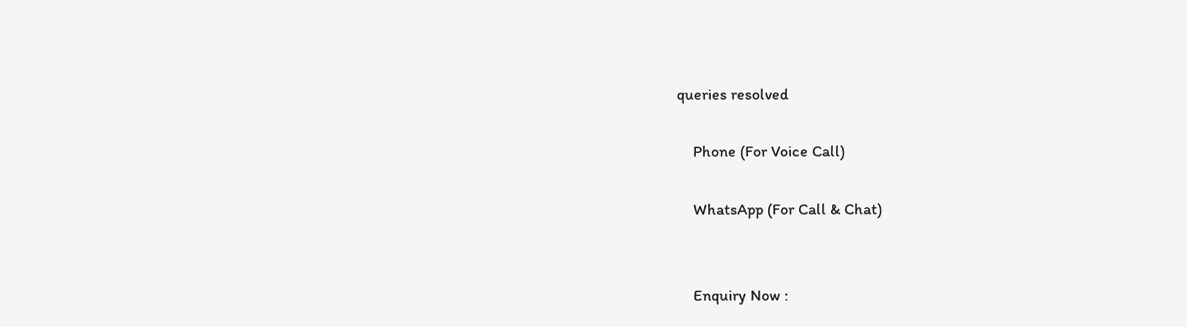queries resolved

    Phone (For Voice Call)

    WhatsApp (For Call & Chat)


    Enquiry Now :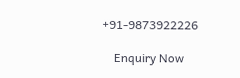+91-9873922226

    Enquiry Now